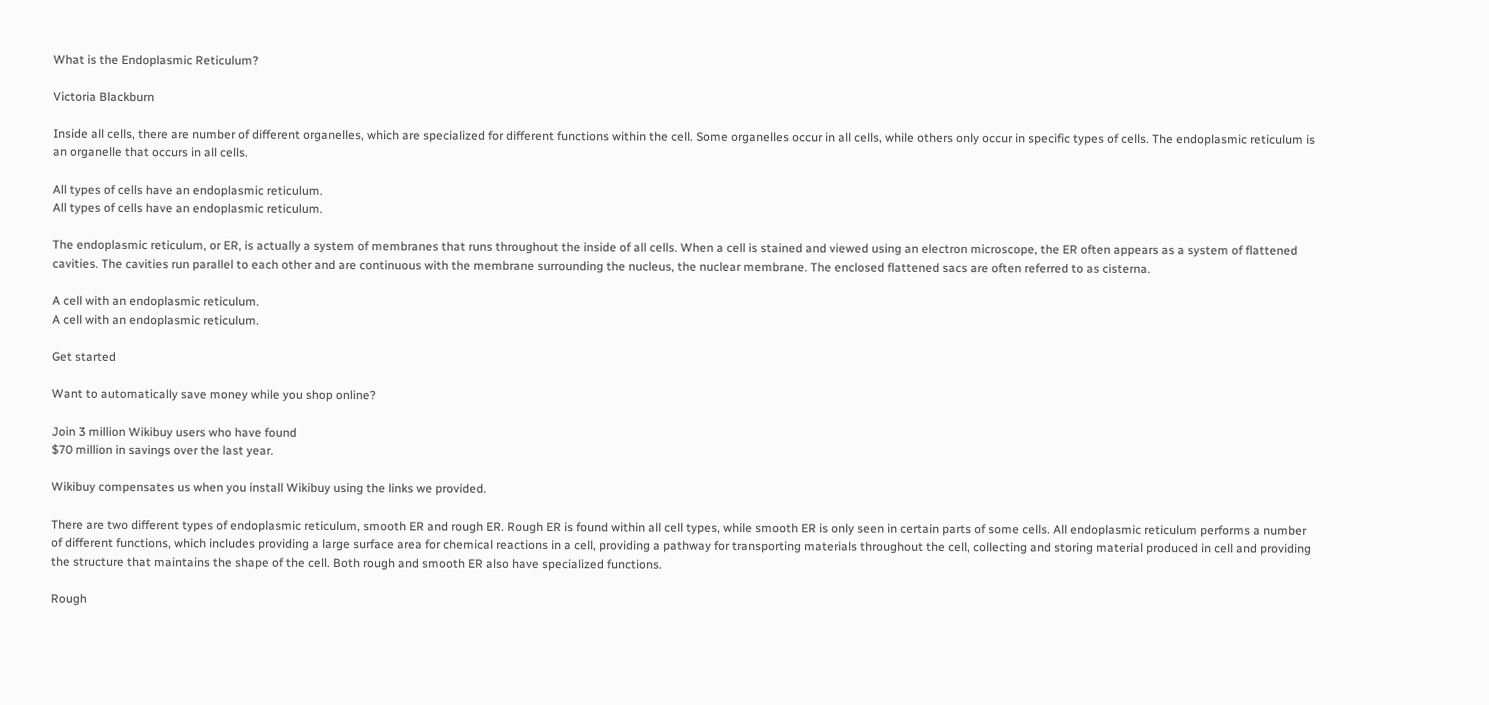What is the Endoplasmic Reticulum?

Victoria Blackburn

Inside all cells, there are number of different organelles, which are specialized for different functions within the cell. Some organelles occur in all cells, while others only occur in specific types of cells. The endoplasmic reticulum is an organelle that occurs in all cells.

All types of cells have an endoplasmic reticulum.
All types of cells have an endoplasmic reticulum.

The endoplasmic reticulum, or ER, is actually a system of membranes that runs throughout the inside of all cells. When a cell is stained and viewed using an electron microscope, the ER often appears as a system of flattened cavities. The cavities run parallel to each other and are continuous with the membrane surrounding the nucleus, the nuclear membrane. The enclosed flattened sacs are often referred to as cisterna.

A cell with an endoplasmic reticulum.
A cell with an endoplasmic reticulum.

Get started

Want to automatically save money while you shop online?

Join 3 million Wikibuy users who have found
$70 million in savings over the last year.

Wikibuy compensates us when you install Wikibuy using the links we provided.

There are two different types of endoplasmic reticulum, smooth ER and rough ER. Rough ER is found within all cell types, while smooth ER is only seen in certain parts of some cells. All endoplasmic reticulum performs a number of different functions, which includes providing a large surface area for chemical reactions in a cell, providing a pathway for transporting materials throughout the cell, collecting and storing material produced in cell and providing the structure that maintains the shape of the cell. Both rough and smooth ER also have specialized functions.

Rough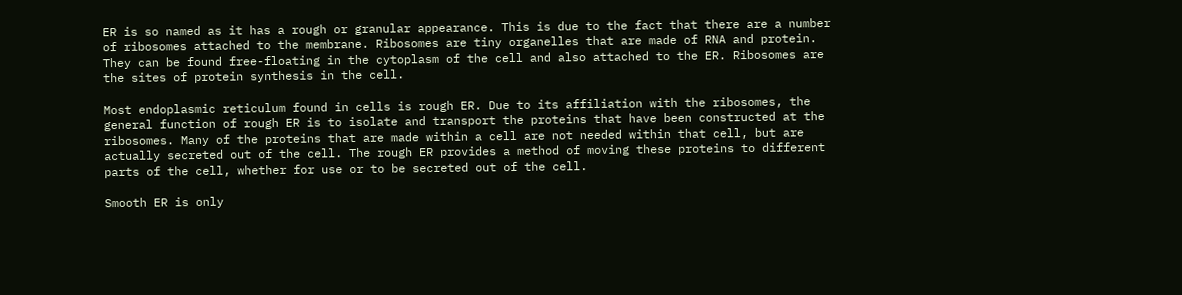ER is so named as it has a rough or granular appearance. This is due to the fact that there are a number of ribosomes attached to the membrane. Ribosomes are tiny organelles that are made of RNA and protein. They can be found free-floating in the cytoplasm of the cell and also attached to the ER. Ribosomes are the sites of protein synthesis in the cell.

Most endoplasmic reticulum found in cells is rough ER. Due to its affiliation with the ribosomes, the general function of rough ER is to isolate and transport the proteins that have been constructed at the ribosomes. Many of the proteins that are made within a cell are not needed within that cell, but are actually secreted out of the cell. The rough ER provides a method of moving these proteins to different parts of the cell, whether for use or to be secreted out of the cell.

Smooth ER is only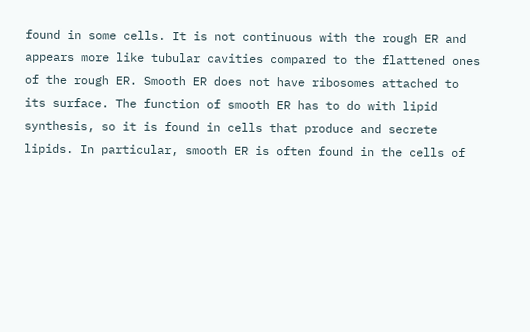found in some cells. It is not continuous with the rough ER and appears more like tubular cavities compared to the flattened ones of the rough ER. Smooth ER does not have ribosomes attached to its surface. The function of smooth ER has to do with lipid synthesis, so it is found in cells that produce and secrete lipids. In particular, smooth ER is often found in the cells of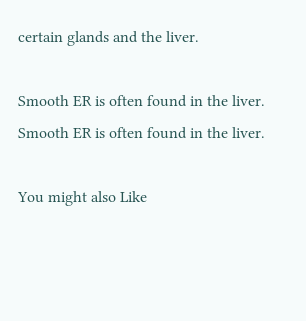certain glands and the liver.

Smooth ER is often found in the liver.
Smooth ER is often found in the liver.

You might also Like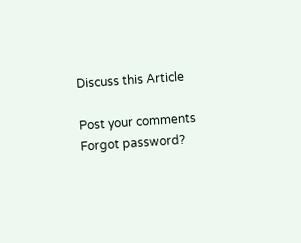Discuss this Article

Post your comments
Forgot password?